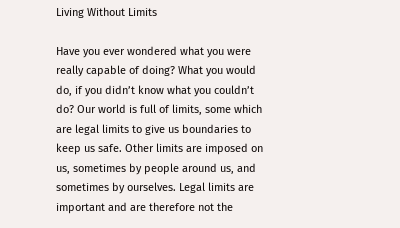Living Without Limits

Have you ever wondered what you were really capable of doing? What you would do, if you didn’t know what you couldn’t do? Our world is full of limits, some which are legal limits to give us boundaries to keep us safe. Other limits are imposed on us, sometimes by people around us, and sometimes by ourselves. Legal limits are important and are therefore not the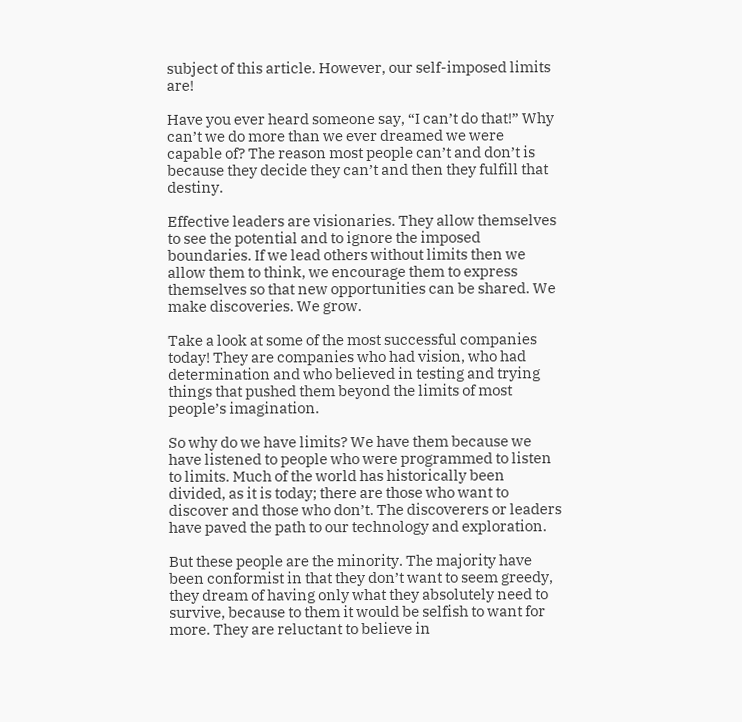subject of this article. However, our self-imposed limits are!

Have you ever heard someone say, “I can’t do that!” Why can’t we do more than we ever dreamed we were capable of? The reason most people can’t and don’t is because they decide they can’t and then they fulfill that destiny.

Effective leaders are visionaries. They allow themselves to see the potential and to ignore the imposed boundaries. If we lead others without limits then we allow them to think, we encourage them to express themselves so that new opportunities can be shared. We make discoveries. We grow.

Take a look at some of the most successful companies today! They are companies who had vision, who had determination and who believed in testing and trying things that pushed them beyond the limits of most people’s imagination.

So why do we have limits? We have them because we have listened to people who were programmed to listen to limits. Much of the world has historically been divided, as it is today; there are those who want to discover and those who don’t. The discoverers or leaders have paved the path to our technology and exploration.

But these people are the minority. The majority have been conformist in that they don’t want to seem greedy, they dream of having only what they absolutely need to survive, because to them it would be selfish to want for more. They are reluctant to believe in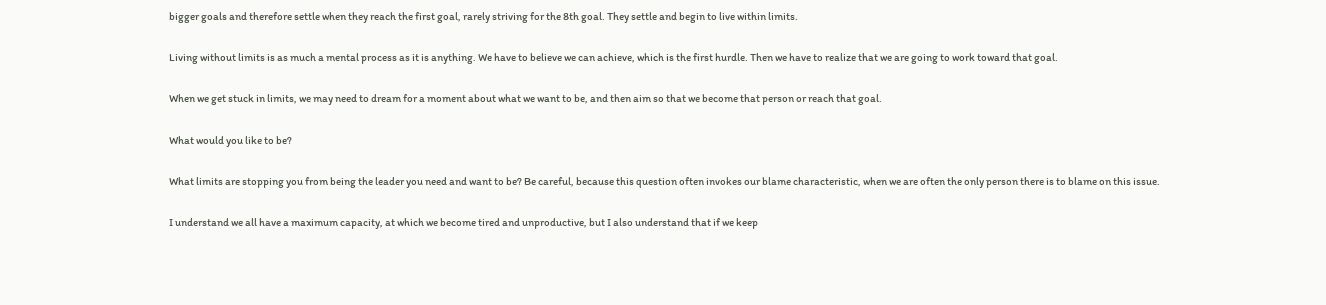bigger goals and therefore settle when they reach the first goal, rarely striving for the 8th goal. They settle and begin to live within limits.

Living without limits is as much a mental process as it is anything. We have to believe we can achieve, which is the first hurdle. Then we have to realize that we are going to work toward that goal.

When we get stuck in limits, we may need to dream for a moment about what we want to be, and then aim so that we become that person or reach that goal.

What would you like to be?

What limits are stopping you from being the leader you need and want to be? Be careful, because this question often invokes our blame characteristic, when we are often the only person there is to blame on this issue.

I understand we all have a maximum capacity, at which we become tired and unproductive, but I also understand that if we keep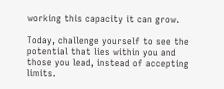working this capacity it can grow.

Today, challenge yourself to see the potential that lies within you and those you lead, instead of accepting limits.